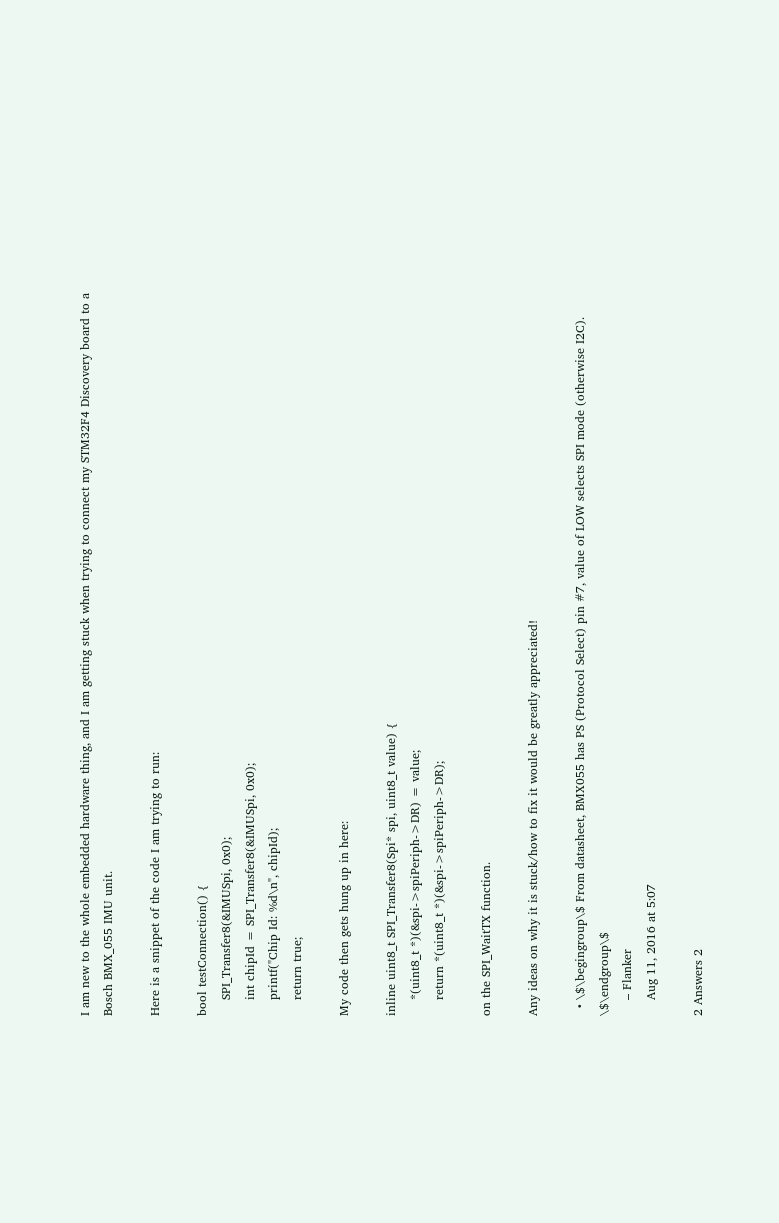I am new to the whole embedded hardware thing, and I am getting stuck when trying to connect my STM32F4 Discovery board to a Bosch BMX_055 IMU unit.

Here is a snippet of the code I am trying to run:

bool testConnection() {
    SPI_Transfer8(&IMUSpi, 0x0);
    int chipId = SPI_Transfer8(&IMUSpi, 0x0);
    printf("Chip Id: %d\n", chipId);
    return true;

My code then gets hung up in here:

inline uint8_t SPI_Transfer8(Spi* spi, uint8_t value) {
    *(uint8_t *)(&spi->spiPeriph->DR) = value;
    return *(uint8_t *)(&spi->spiPeriph->DR);

on the SPI_WaitTX function.

Any ideas on why it is stuck/how to fix it would be greatly appreciated!

  • \$\begingroup\$ From datasheet, BMX055 has PS (Protocol Select) pin #7, value of LOW selects SPI mode (otherwise I2C). \$\endgroup\$
    – Flanker
    Aug 11, 2016 at 5:07

2 Answers 2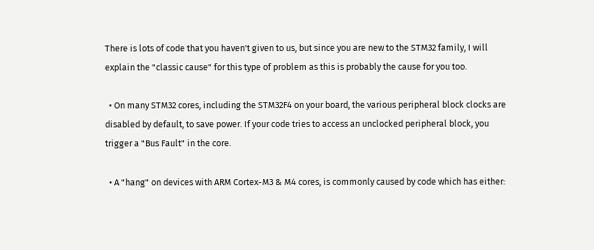There is lots of code that you haven't given to us, but since you are new to the STM32 family, I will explain the "classic cause" for this type of problem as this is probably the cause for you too.

  • On many STM32 cores, including the STM32F4 on your board, the various peripheral block clocks are disabled by default, to save power. If your code tries to access an unclocked peripheral block, you trigger a "Bus Fault" in the core.

  • A "hang" on devices with ARM Cortex-M3 & M4 cores, is commonly caused by code which has either: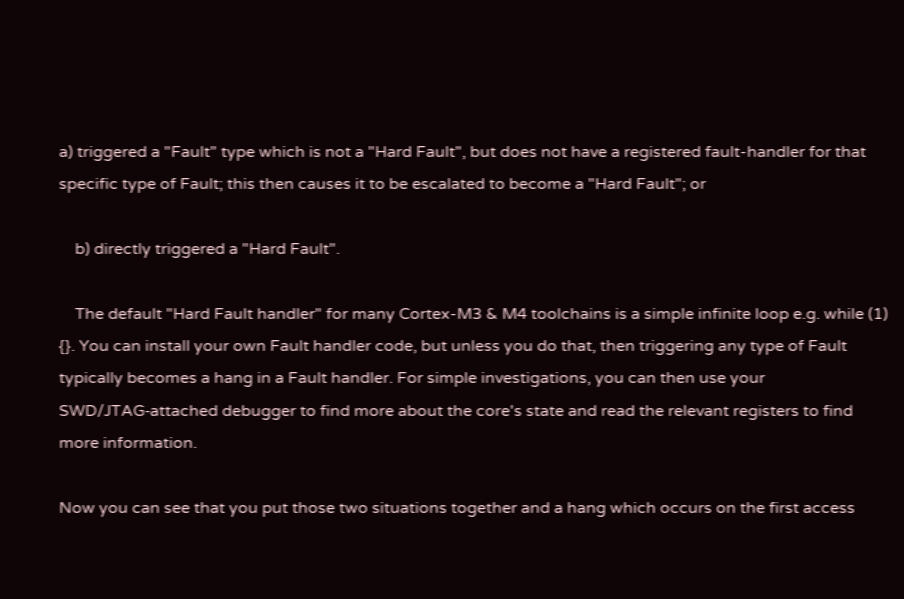a) triggered a "Fault" type which is not a "Hard Fault", but does not have a registered fault-handler for that specific type of Fault; this then causes it to be escalated to become a "Hard Fault"; or

    b) directly triggered a "Hard Fault".

    The default "Hard Fault handler" for many Cortex-M3 & M4 toolchains is a simple infinite loop e.g. while (1) {}. You can install your own Fault handler code, but unless you do that, then triggering any type of Fault typically becomes a hang in a Fault handler. For simple investigations, you can then use your SWD/JTAG‑attached debugger to find more about the core's state and read the relevant registers to find more information.

Now you can see that you put those two situations together and a hang which occurs on the first access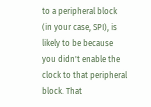to a peripheral block (in your case, SPI), is likely to be because you didn't enable the clock to that peripheral block. That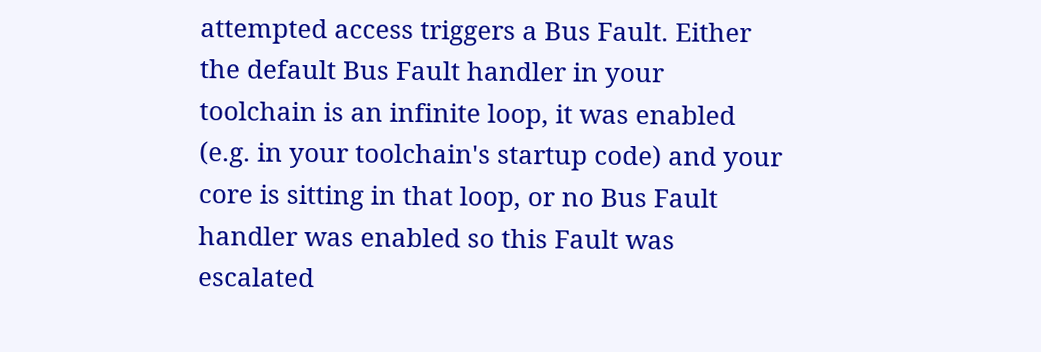attempted access triggers a Bus Fault. Either the default Bus Fault handler in your toolchain is an infinite loop, it was enabled (e.g. in your toolchain's startup code) and your core is sitting in that loop, or no Bus Fault handler was enabled so this Fault was escalated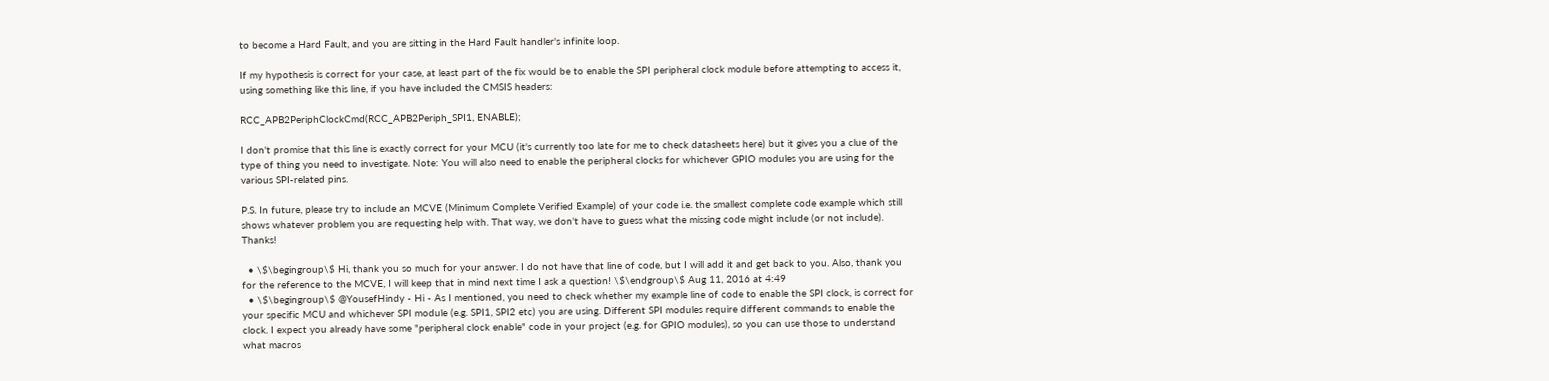to become a Hard Fault, and you are sitting in the Hard Fault handler's infinite loop.

If my hypothesis is correct for your case, at least part of the fix would be to enable the SPI peripheral clock module before attempting to access it, using something like this line, if you have included the CMSIS headers:

RCC_APB2PeriphClockCmd(RCC_APB2Periph_SPI1, ENABLE);

I don't promise that this line is exactly correct for your MCU (it's currently too late for me to check datasheets here) but it gives you a clue of the type of thing you need to investigate. Note: You will also need to enable the peripheral clocks for whichever GPIO modules you are using for the various SPI-related pins.

P.S. In future, please try to include an MCVE (Minimum Complete Verified Example) of your code i.e. the smallest complete code example which still shows whatever problem you are requesting help with. That way, we don't have to guess what the missing code might include (or not include). Thanks!

  • \$\begingroup\$ Hi, thank you so much for your answer. I do not have that line of code, but I will add it and get back to you. Also, thank you for the reference to the MCVE, I will keep that in mind next time I ask a question! \$\endgroup\$ Aug 11, 2016 at 4:49
  • \$\begingroup\$ @YousefHindy - Hi - As I mentioned, you need to check whether my example line of code to enable the SPI clock, is correct for your specific MCU and whichever SPI module (e.g. SPI1, SPI2 etc) you are using. Different SPI modules require different commands to enable the clock. I expect you already have some "peripheral clock enable" code in your project (e.g. for GPIO modules), so you can use those to understand what macros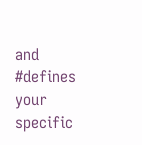and #defines your specific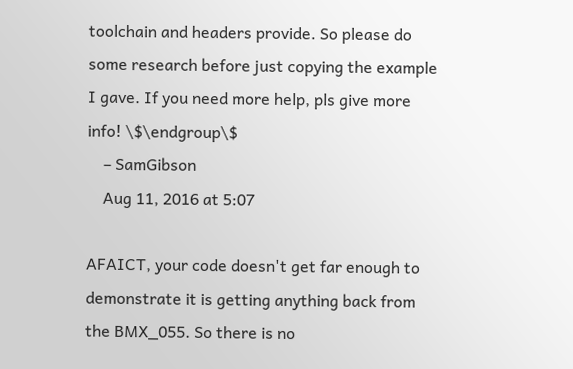toolchain and headers provide. So please do some research before just copying the example I gave. If you need more help, pls give more info! \$\endgroup\$
    – SamGibson
    Aug 11, 2016 at 5:07

AFAICT, your code doesn't get far enough to demonstrate it is getting anything back from the BMX_055. So there is no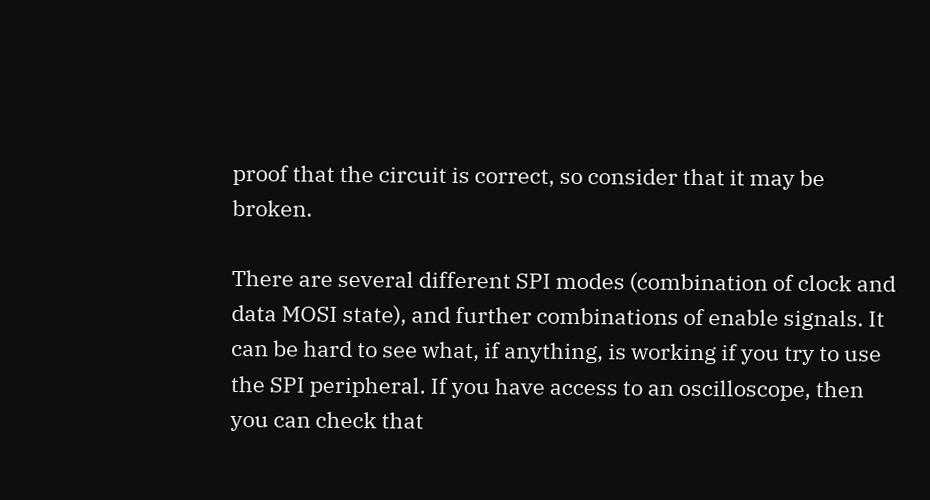proof that the circuit is correct, so consider that it may be broken.

There are several different SPI modes (combination of clock and data MOSI state), and further combinations of enable signals. It can be hard to see what, if anything, is working if you try to use the SPI peripheral. If you have access to an oscilloscope, then you can check that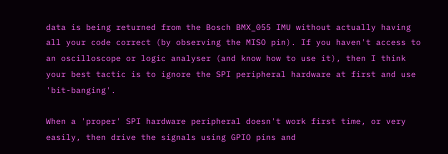data is being returned from the Bosch BMX_055 IMU without actually having all your code correct (by observing the MISO pin). If you haven't access to an oscilloscope or logic analyser (and know how to use it), then I think your best tactic is to ignore the SPI peripheral hardware at first and use 'bit-banging'.

When a 'proper' SPI hardware peripheral doesn't work first time, or very easily, then drive the signals using GPIO pins and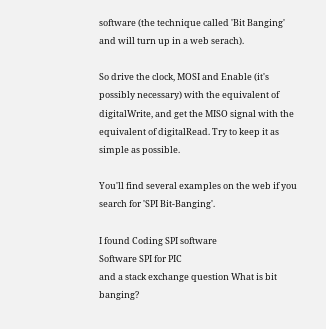software (the technique called 'Bit Banging' and will turn up in a web serach).

So drive the clock, MOSI and Enable (it's possibly necessary) with the equivalent of digitalWrite, and get the MISO signal with the equivalent of digitalRead. Try to keep it as simple as possible.

You'll find several examples on the web if you search for 'SPI Bit-Banging'.

I found Coding SPI software
Software SPI for PIC
and a stack exchange question What is bit banging?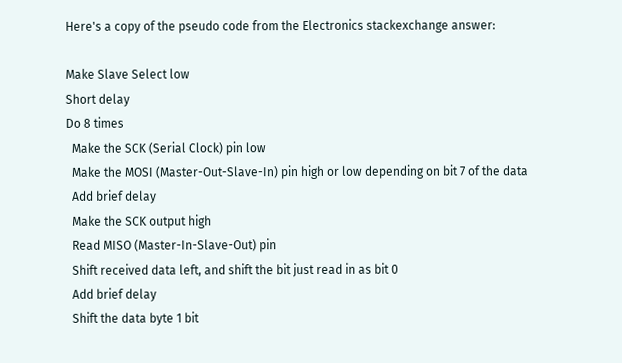Here's a copy of the pseudo code from the Electronics stackexchange answer:

Make Slave Select low
Short delay
Do 8 times
  Make the SCK (Serial Clock) pin low
  Make the MOSI (Master-Out-Slave-In) pin high or low depending on bit 7 of the data
  Add brief delay
  Make the SCK output high
  Read MISO (Master-In-Slave-Out) pin
  Shift received data left, and shift the bit just read in as bit 0
  Add brief delay
  Shift the data byte 1 bit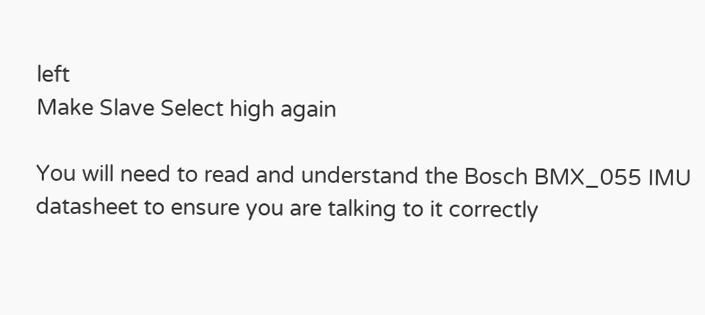left
Make Slave Select high again

You will need to read and understand the Bosch BMX_055 IMU datasheet to ensure you are talking to it correctly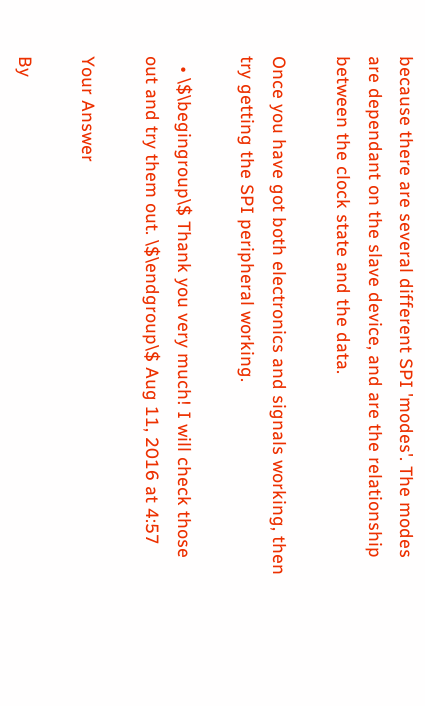because there are several different SPI 'modes'. The modes are dependant on the slave device, and are the relationship between the clock state and the data.

Once you have got both electronics and signals working, then try getting the SPI peripheral working.

  • \$\begingroup\$ Thank you very much! I will check those out and try them out. \$\endgroup\$ Aug 11, 2016 at 4:57

Your Answer

By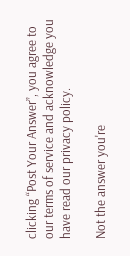clicking “Post Your Answer”, you agree to our terms of service and acknowledge you have read our privacy policy.

Not the answer you're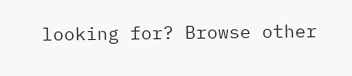looking for? Browse other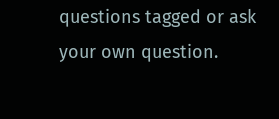questions tagged or ask your own question.